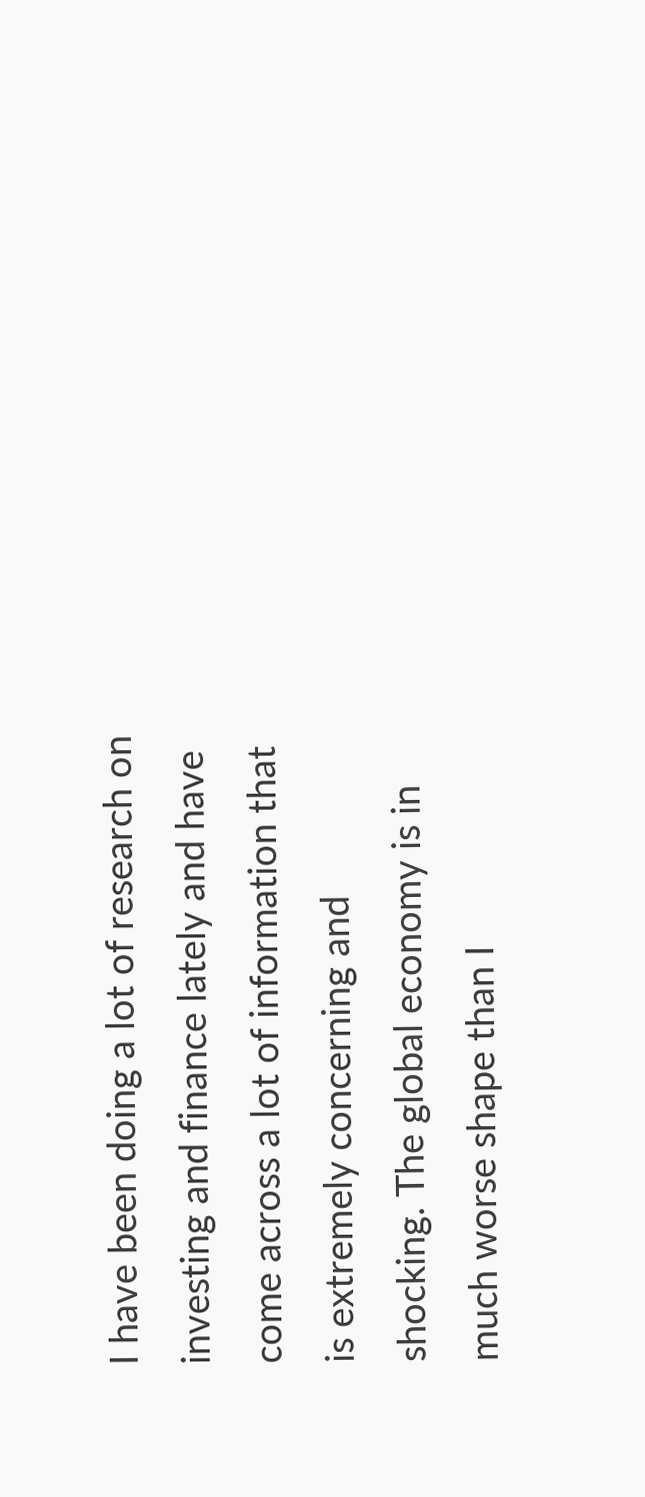I have been doing a lot of research on investing and finance lately and have come across a lot of information that is extremely concerning and shocking. The global economy is in much worse shape than I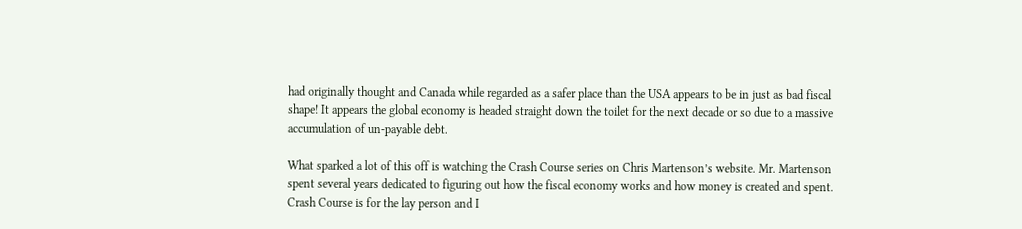had originally thought and Canada while regarded as a safer place than the USA appears to be in just as bad fiscal shape! It appears the global economy is headed straight down the toilet for the next decade or so due to a massive accumulation of un-payable debt.

What sparked a lot of this off is watching the Crash Course series on Chris Martenson’s website. Mr. Martenson spent several years dedicated to figuring out how the fiscal economy works and how money is created and spent. Crash Course is for the lay person and I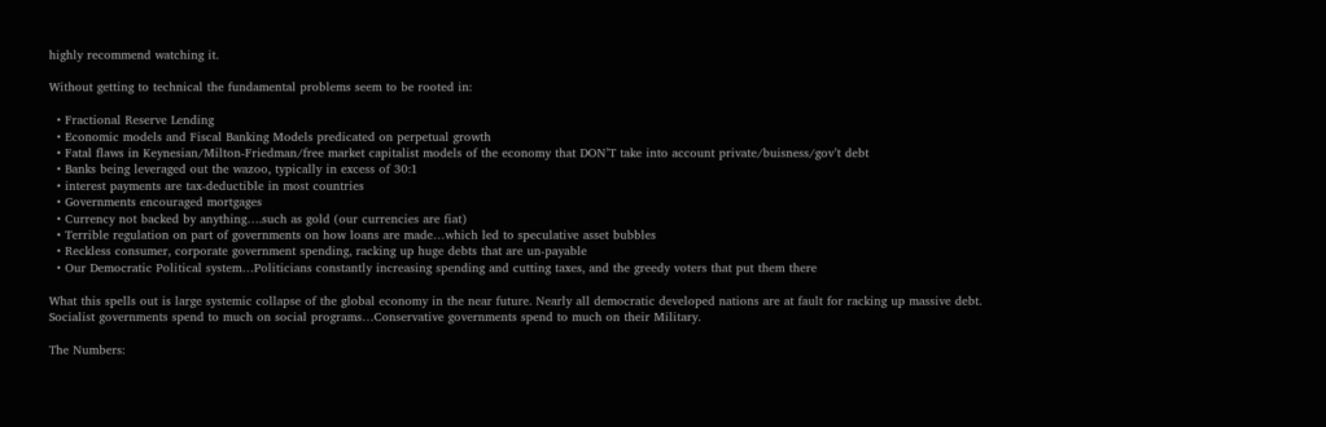highly recommend watching it.

Without getting to technical the fundamental problems seem to be rooted in:

  • Fractional Reserve Lending
  • Economic models and Fiscal Banking Models predicated on perpetual growth
  • Fatal flaws in Keynesian/Milton-Friedman/free market capitalist models of the economy that DON’T take into account private/buisness/gov’t debt
  • Banks being leveraged out the wazoo, typically in excess of 30:1
  • interest payments are tax-deductible in most countries
  • Governments encouraged mortgages
  • Currency not backed by anything….such as gold (our currencies are fiat)
  • Terrible regulation on part of governments on how loans are made…which led to speculative asset bubbles
  • Reckless consumer, corporate government spending, racking up huge debts that are un-payable
  • Our Democratic Political system…Politicians constantly increasing spending and cutting taxes, and the greedy voters that put them there

What this spells out is large systemic collapse of the global economy in the near future. Nearly all democratic developed nations are at fault for racking up massive debt. Socialist governments spend to much on social programs…Conservative governments spend to much on their Military.

The Numbers: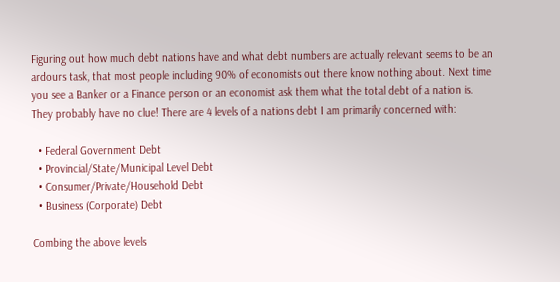Figuring out how much debt nations have and what debt numbers are actually relevant seems to be an ardours task, that most people including 90% of economists out there know nothing about. Next time you see a Banker or a Finance person or an economist ask them what the total debt of a nation is. They probably have no clue! There are 4 levels of a nations debt I am primarily concerned with:

  • Federal Government Debt
  • Provincial/State/Municipal Level Debt
  • Consumer/Private/Household Debt
  • Business (Corporate) Debt

Combing the above levels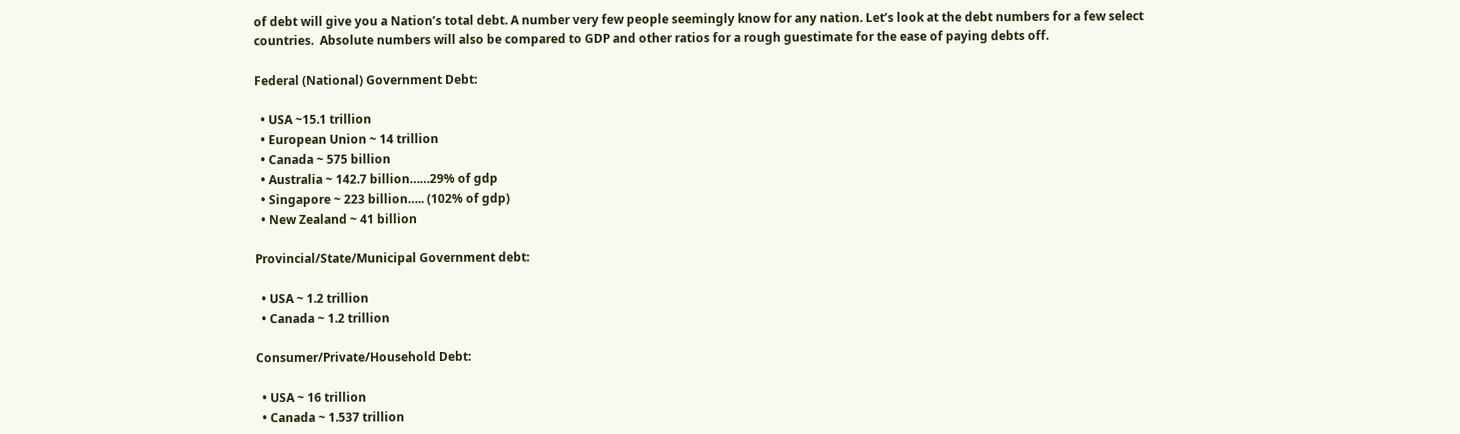of debt will give you a Nation’s total debt. A number very few people seemingly know for any nation. Let’s look at the debt numbers for a few select countries.  Absolute numbers will also be compared to GDP and other ratios for a rough guestimate for the ease of paying debts off.

Federal (National) Government Debt:

  • USA ~15.1 trillion
  • European Union ~ 14 trillion
  • Canada ~ 575 billion
  • Australia ~ 142.7 billion……29% of gdp
  • Singapore ~ 223 billion….. (102% of gdp)
  • New Zealand ~ 41 billion

Provincial/State/Municipal Government debt:

  • USA ~ 1.2 trillion
  • Canada ~ 1.2 trillion

Consumer/Private/Household Debt:

  • USA ~ 16 trillion
  • Canada ~ 1.537 trillion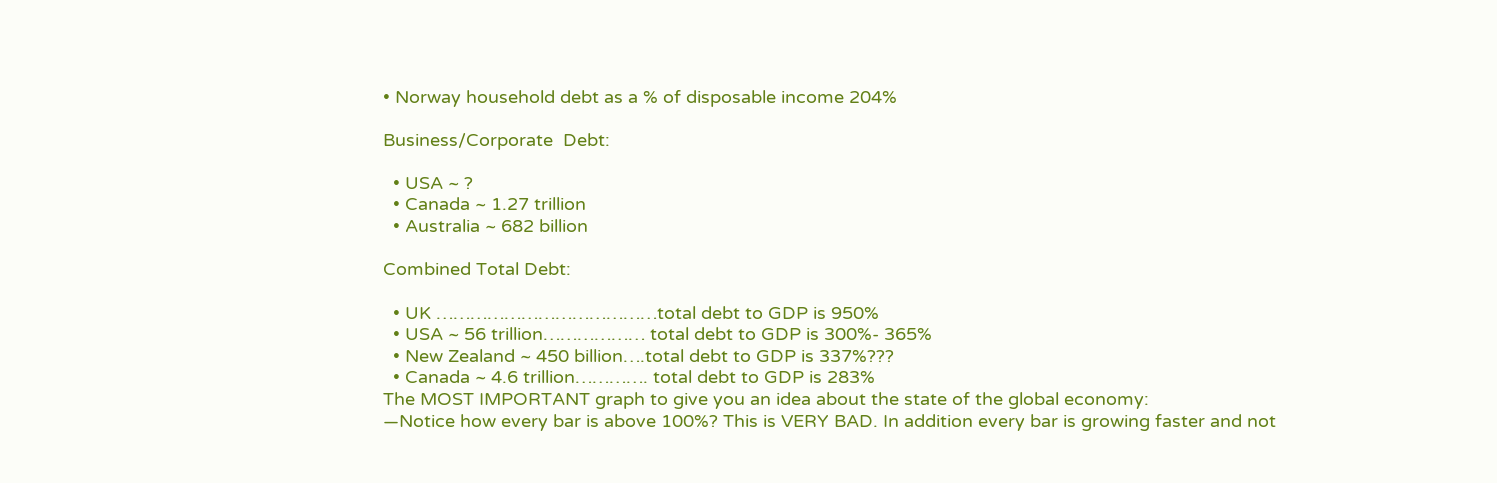• Norway household debt as a % of disposable income 204%

Business/Corporate  Debt:

  • USA ~ ?
  • Canada ~ 1.27 trillion
  • Australia ~ 682 billion

Combined Total Debt:

  • UK …………………………………total debt to GDP is 950%
  • USA ~ 56 trillion……………… total debt to GDP is 300%- 365%
  • New Zealand ~ 450 billion….total debt to GDP is 337%???
  • Canada ~ 4.6 trillion…………. total debt to GDP is 283%
The MOST IMPORTANT graph to give you an idea about the state of the global economy:
—Notice how every bar is above 100%? This is VERY BAD. In addition every bar is growing faster and not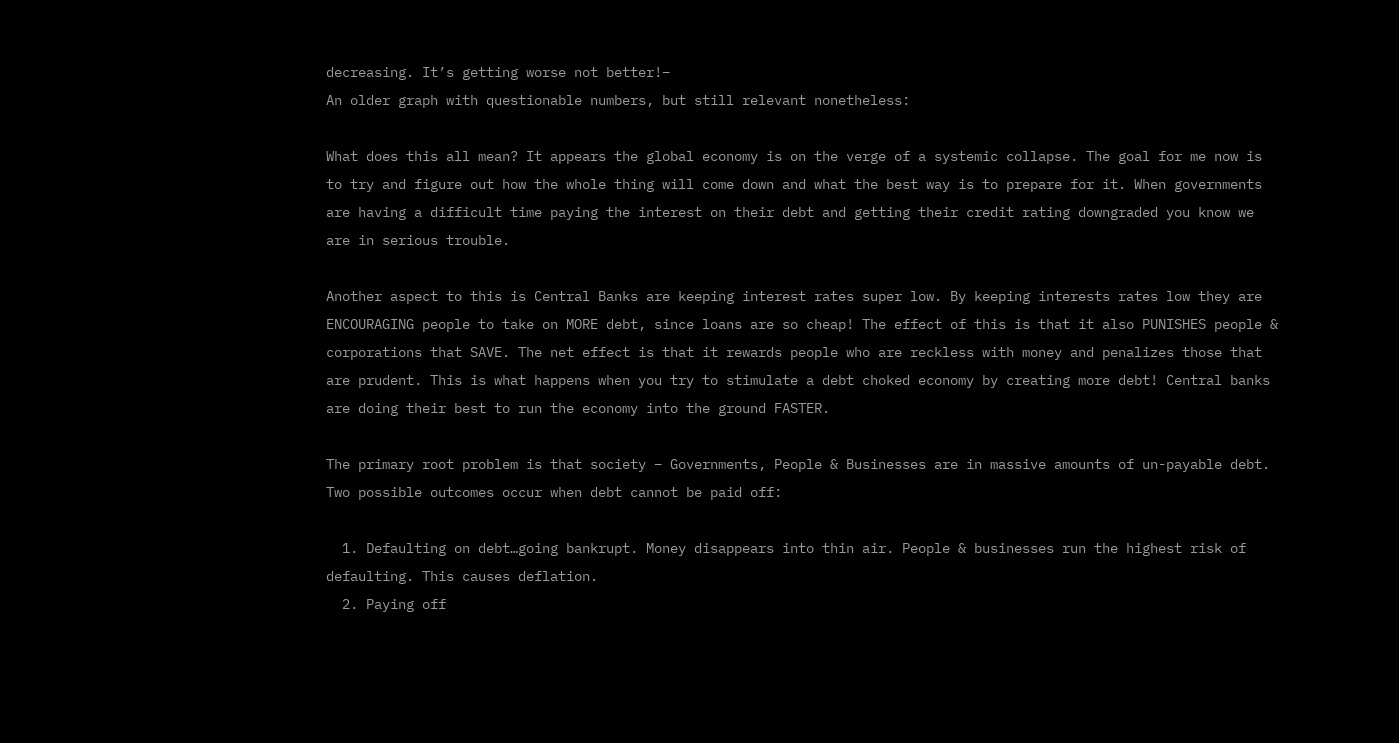decreasing. It’s getting worse not better!–
An older graph with questionable numbers, but still relevant nonetheless:

What does this all mean? It appears the global economy is on the verge of a systemic collapse. The goal for me now is to try and figure out how the whole thing will come down and what the best way is to prepare for it. When governments are having a difficult time paying the interest on their debt and getting their credit rating downgraded you know we are in serious trouble.

Another aspect to this is Central Banks are keeping interest rates super low. By keeping interests rates low they are ENCOURAGING people to take on MORE debt, since loans are so cheap! The effect of this is that it also PUNISHES people & corporations that SAVE. The net effect is that it rewards people who are reckless with money and penalizes those that are prudent. This is what happens when you try to stimulate a debt choked economy by creating more debt! Central banks are doing their best to run the economy into the ground FASTER.

The primary root problem is that society – Governments, People & Businesses are in massive amounts of un-payable debt. Two possible outcomes occur when debt cannot be paid off:

  1. Defaulting on debt…going bankrupt. Money disappears into thin air. People & businesses run the highest risk of defaulting. This causes deflation.
  2. Paying off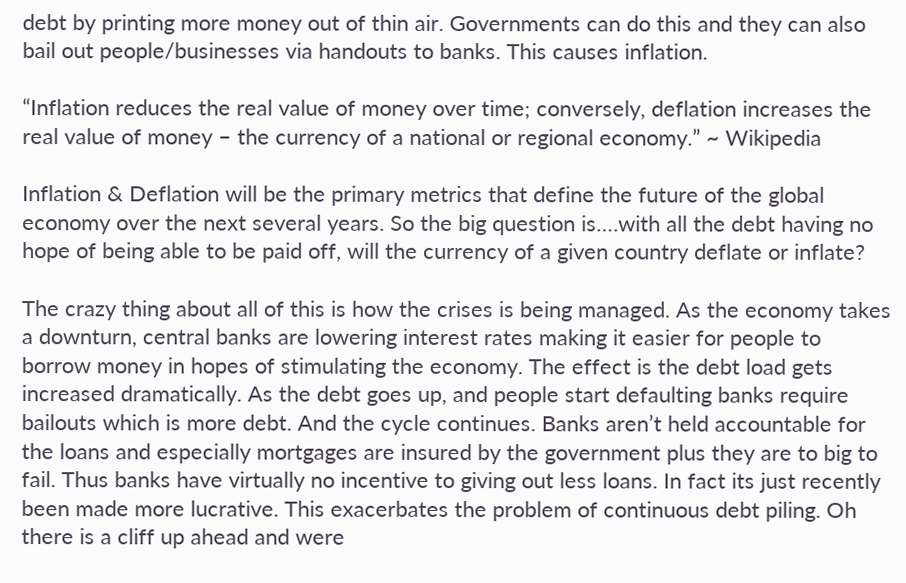debt by printing more money out of thin air. Governments can do this and they can also bail out people/businesses via handouts to banks. This causes inflation.

“Inflation reduces the real value of money over time; conversely, deflation increases the real value of money – the currency of a national or regional economy.” ~ Wikipedia

Inflation & Deflation will be the primary metrics that define the future of the global economy over the next several years. So the big question is….with all the debt having no hope of being able to be paid off, will the currency of a given country deflate or inflate?

The crazy thing about all of this is how the crises is being managed. As the economy takes a downturn, central banks are lowering interest rates making it easier for people to borrow money in hopes of stimulating the economy. The effect is the debt load gets increased dramatically. As the debt goes up, and people start defaulting banks require bailouts which is more debt. And the cycle continues. Banks aren’t held accountable for the loans and especially mortgages are insured by the government plus they are to big to fail. Thus banks have virtually no incentive to giving out less loans. In fact its just recently been made more lucrative. This exacerbates the problem of continuous debt piling. Oh there is a cliff up ahead and were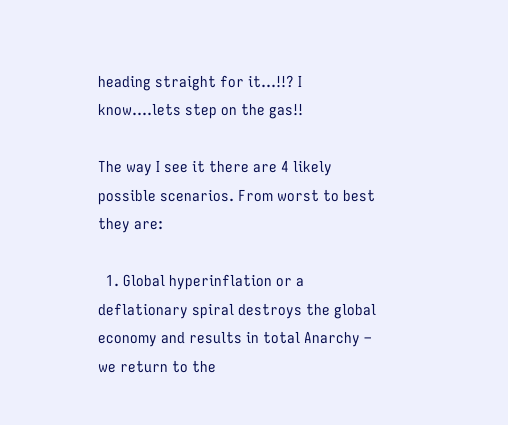heading straight for it…!!? I know….lets step on the gas!!

The way I see it there are 4 likely possible scenarios. From worst to best they are:

  1. Global hyperinflation or a deflationary spiral destroys the global economy and results in total Anarchy – we return to the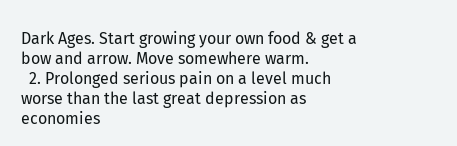Dark Ages. Start growing your own food & get a bow and arrow. Move somewhere warm.
  2. Prolonged serious pain on a level much worse than the last great depression as economies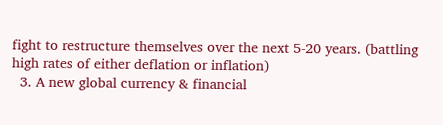fight to restructure themselves over the next 5-20 years. (battling high rates of either deflation or inflation)
  3. A new global currency & financial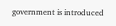government is introduced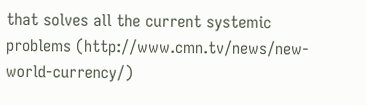that solves all the current systemic problems (http://www.cmn.tv/news/new-world-currency/)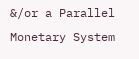&/or a Parallel Monetary System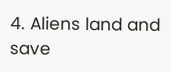4. Aliens land and save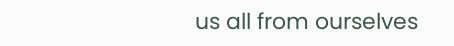us all from ourselves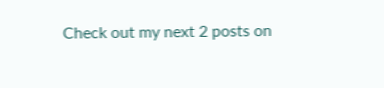Check out my next 2 posts on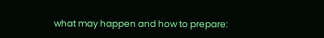what may happen and how to prepare: